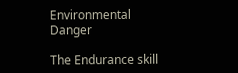Environmental Danger

The Endurance skill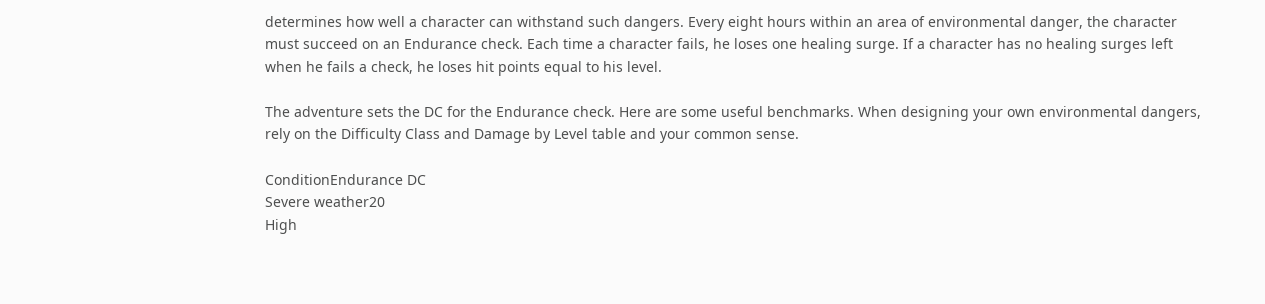determines how well a character can withstand such dangers. Every eight hours within an area of environmental danger, the character must succeed on an Endurance check. Each time a character fails, he loses one healing surge. If a character has no healing surges left when he fails a check, he loses hit points equal to his level.

The adventure sets the DC for the Endurance check. Here are some useful benchmarks. When designing your own environmental dangers, rely on the Difficulty Class and Damage by Level table and your common sense.

ConditionEndurance DC
Severe weather20
High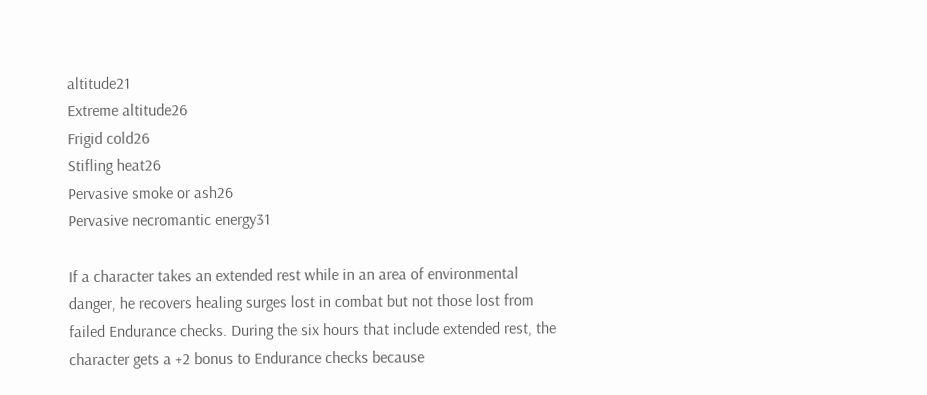altitude21
Extreme altitude26
Frigid cold26
Stifling heat26
Pervasive smoke or ash26
Pervasive necromantic energy31

If a character takes an extended rest while in an area of environmental danger, he recovers healing surges lost in combat but not those lost from failed Endurance checks. During the six hours that include extended rest, the character gets a +2 bonus to Endurance checks because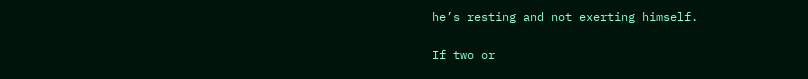he’s resting and not exerting himself.

If two or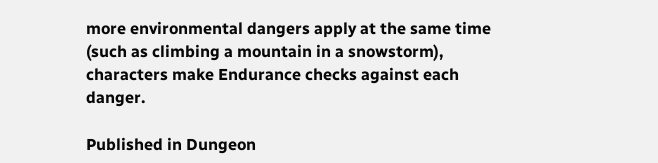more environmental dangers apply at the same time (such as climbing a mountain in a snowstorm), characters make Endurance checks against each danger.

Published in Dungeon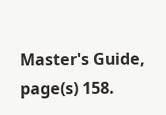Master's Guide, page(s) 158.